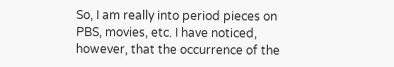So, I am really into period pieces on PBS, movies, etc. I have noticed, however, that the occurrence of the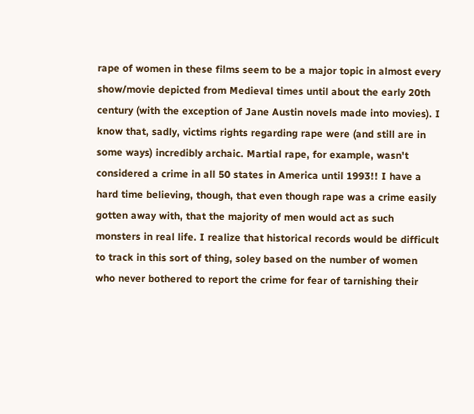rape of women in these films seem to be a major topic in almost every show/movie depicted from Medieval times until about the early 20th century (with the exception of Jane Austin novels made into movies). I know that, sadly, victims rights regarding rape were (and still are in some ways) incredibly archaic. Martial rape, for example, wasn't considered a crime in all 50 states in America until 1993!! I have a hard time believing, though, that even though rape was a crime easily gotten away with, that the majority of men would act as such monsters in real life. I realize that historical records would be difficult to track in this sort of thing, soley based on the number of women who never bothered to report the crime for fear of tarnishing their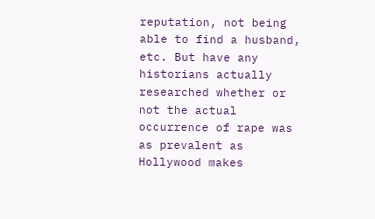reputation, not being able to find a husband, etc. But have any historians actually researched whether or not the actual occurrence of rape was as prevalent as Hollywood makes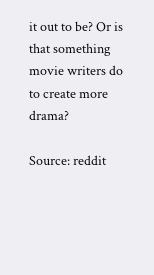it out to be? Or is that something movie writers do to create more drama?

Source: reddit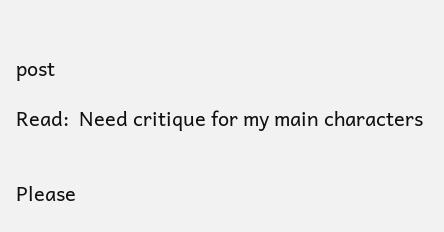post

Read:  Need critique for my main characters


Please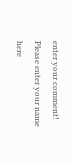enter your comment!
Please enter your name here